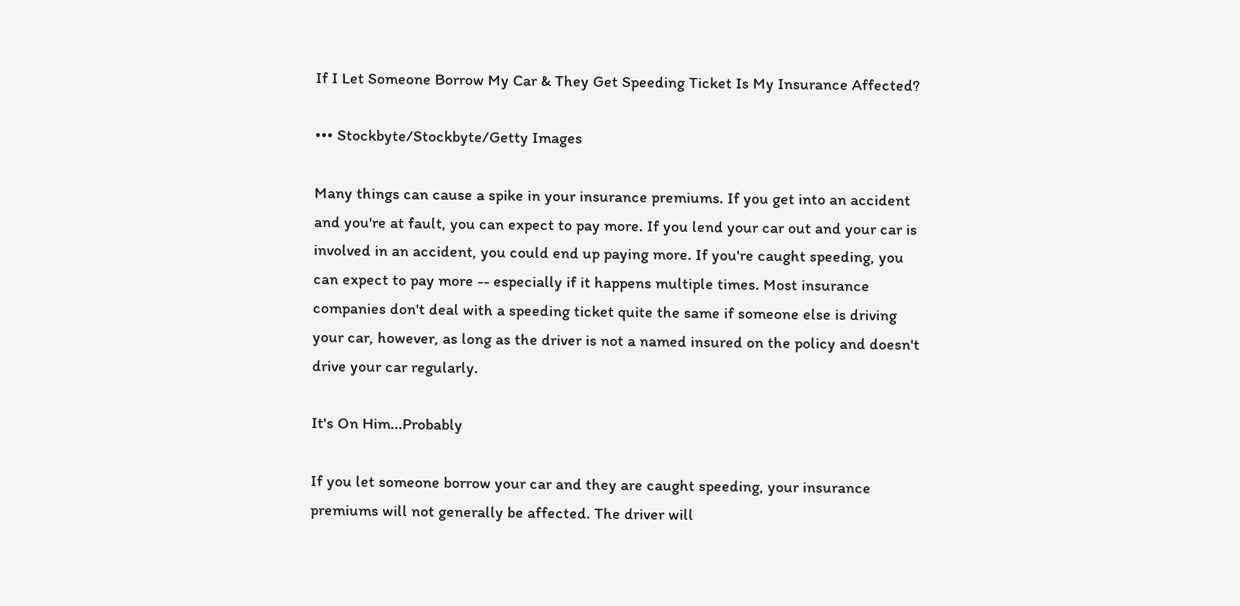If I Let Someone Borrow My Car & They Get Speeding Ticket Is My Insurance Affected?

••• Stockbyte/Stockbyte/Getty Images

Many things can cause a spike in your insurance premiums. If you get into an accident and you're at fault, you can expect to pay more. If you lend your car out and your car is involved in an accident, you could end up paying more. If you're caught speeding, you can expect to pay more -- especially if it happens multiple times. Most insurance companies don't deal with a speeding ticket quite the same if someone else is driving your car, however, as long as the driver is not a named insured on the policy and doesn't drive your car regularly.

It's On Him...Probably

If you let someone borrow your car and they are caught speeding, your insurance premiums will not generally be affected. The driver will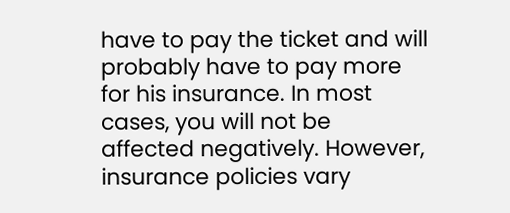have to pay the ticket and will probably have to pay more for his insurance. In most cases, you will not be affected negatively. However, insurance policies vary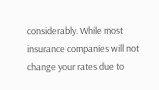considerably. While most insurance companies will not change your rates due to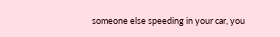someone else speeding in your car, you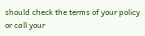should check the terms of your policy or call your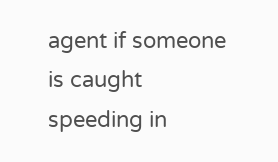agent if someone is caught speeding in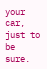your car, just to be sure.